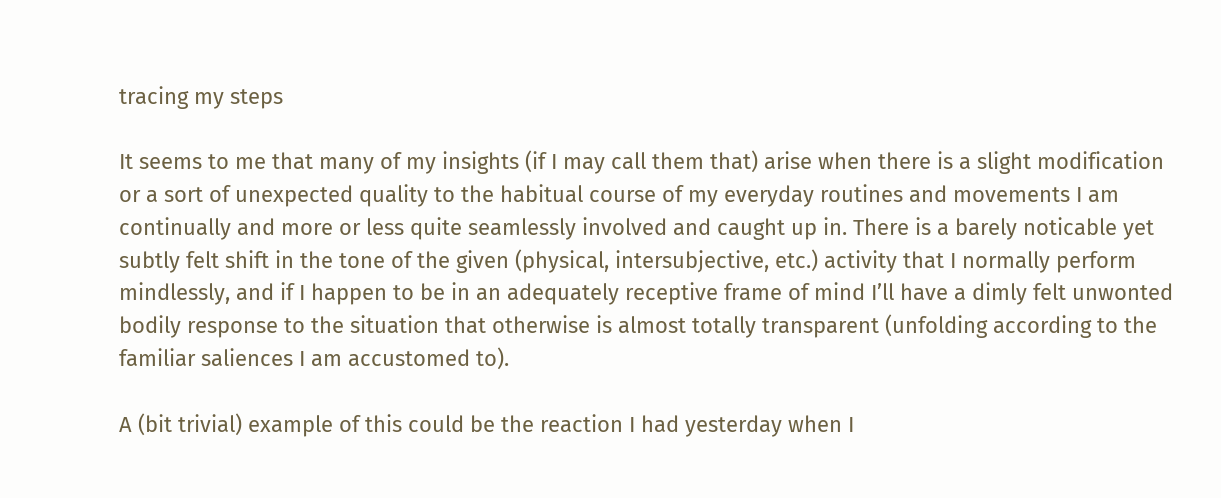tracing my steps

It seems to me that many of my insights (if I may call them that) arise when there is a slight modification or a sort of unexpected quality to the habitual course of my everyday routines and movements I am continually and more or less quite seamlessly involved and caught up in. There is a barely noticable yet subtly felt shift in the tone of the given (physical, intersubjective, etc.) activity that I normally perform mindlessly, and if I happen to be in an adequately receptive frame of mind I’ll have a dimly felt unwonted bodily response to the situation that otherwise is almost totally transparent (unfolding according to the familiar saliences I am accustomed to).

A (bit trivial) example of this could be the reaction I had yesterday when I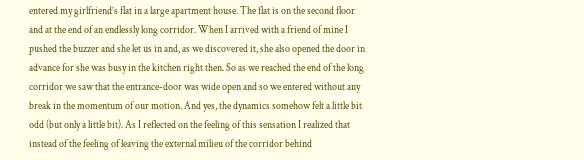entered my girlfriend’s flat in a large apartment house. The flat is on the second floor and at the end of an endlessly long corridor. When I arrived with a friend of mine I pushed the buzzer and she let us in and, as we discovered it, she also opened the door in advance for she was busy in the kitchen right then. So as we reached the end of the long corridor we saw that the entrance-door was wide open and so we entered without any break in the momentum of our motion. And yes, the dynamics somehow felt a little bit odd (but only a little bit). As I reflected on the feeling of this sensation I realized that instead of the feeling of leaving the external milieu of the corridor behind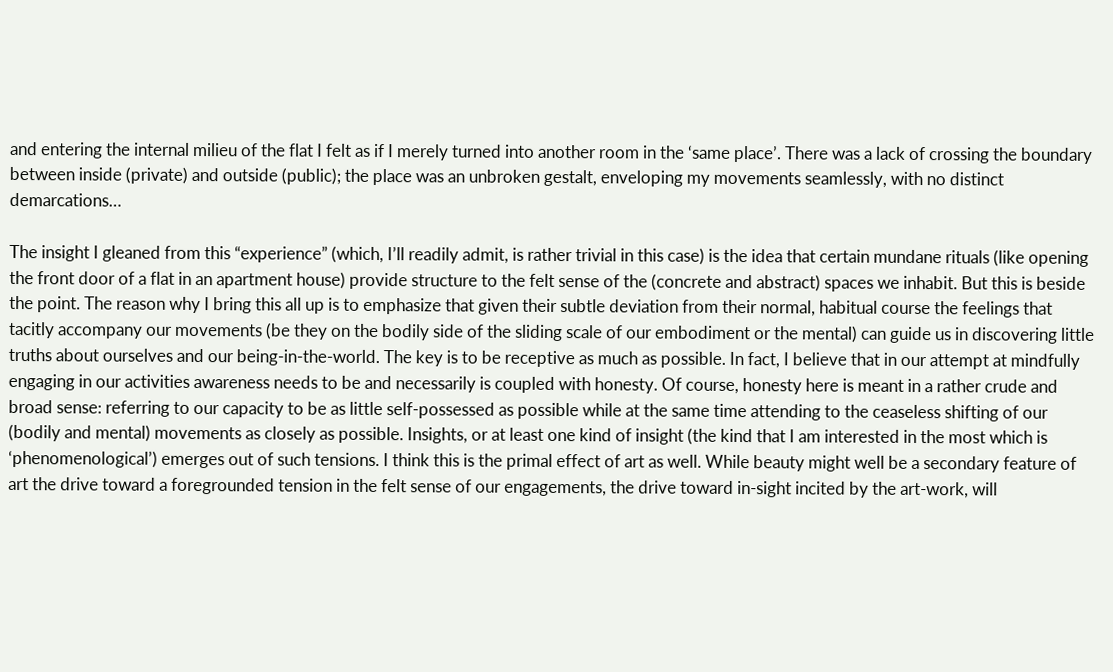and entering the internal milieu of the flat I felt as if I merely turned into another room in the ‘same place’. There was a lack of crossing the boundary between inside (private) and outside (public); the place was an unbroken gestalt, enveloping my movements seamlessly, with no distinct demarcations…

The insight I gleaned from this “experience” (which, I’ll readily admit, is rather trivial in this case) is the idea that certain mundane rituals (like opening the front door of a flat in an apartment house) provide structure to the felt sense of the (concrete and abstract) spaces we inhabit. But this is beside the point. The reason why I bring this all up is to emphasize that given their subtle deviation from their normal, habitual course the feelings that tacitly accompany our movements (be they on the bodily side of the sliding scale of our embodiment or the mental) can guide us in discovering little truths about ourselves and our being-in-the-world. The key is to be receptive as much as possible. In fact, I believe that in our attempt at mindfully engaging in our activities awareness needs to be and necessarily is coupled with honesty. Of course, honesty here is meant in a rather crude and broad sense: referring to our capacity to be as little self-possessed as possible while at the same time attending to the ceaseless shifting of our (bodily and mental) movements as closely as possible. Insights, or at least one kind of insight (the kind that I am interested in the most which is ‘phenomenological’) emerges out of such tensions. I think this is the primal effect of art as well. While beauty might well be a secondary feature of art the drive toward a foregrounded tension in the felt sense of our engagements, the drive toward in-sight incited by the art-work, will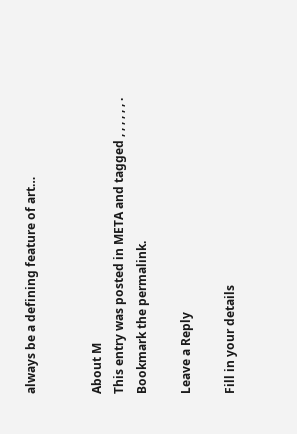always be a defining feature of art…


About M
This entry was posted in META and tagged , , , , , , . Bookmark the permalink.

Leave a Reply

Fill in your details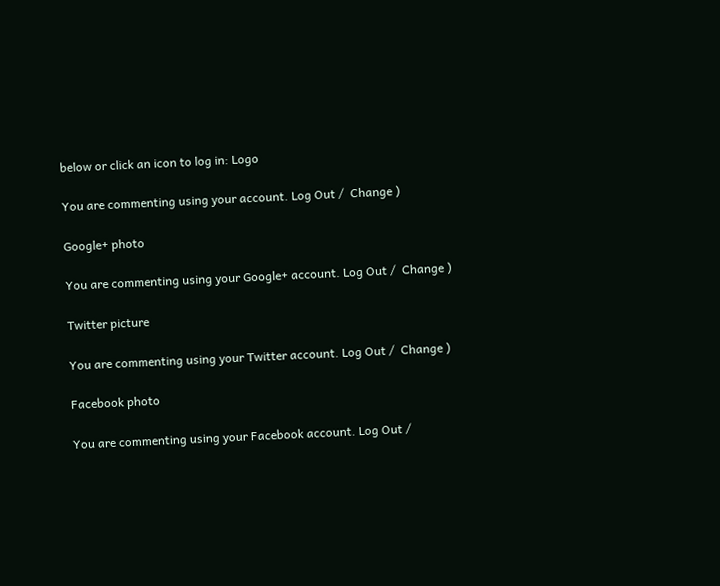below or click an icon to log in: Logo

You are commenting using your account. Log Out /  Change )

Google+ photo

You are commenting using your Google+ account. Log Out /  Change )

Twitter picture

You are commenting using your Twitter account. Log Out /  Change )

Facebook photo

You are commenting using your Facebook account. Log Out /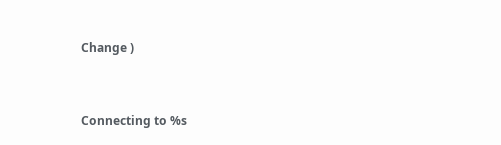Change )


Connecting to %s